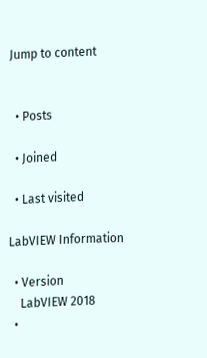Jump to content


  • Posts

  • Joined

  • Last visited

LabVIEW Information

  • Version
    LabVIEW 2018
  •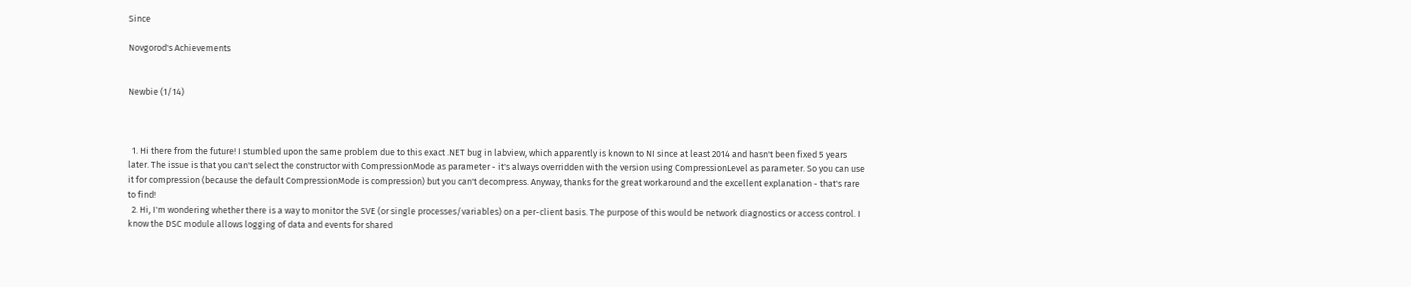Since

Novgorod's Achievements


Newbie (1/14)



  1. Hi there from the future! I stumbled upon the same problem due to this exact .NET bug in labview, which apparently is known to NI since at least 2014 and hasn't been fixed 5 years later. The issue is that you can't select the constructor with CompressionMode as parameter - it's always overridden with the version using CompressionLevel as parameter. So you can use it for compression (because the default CompressionMode is compression) but you can't decompress. Anyway, thanks for the great workaround and the excellent explanation - that's rare to find!
  2. Hi, I'm wondering whether there is a way to monitor the SVE (or single processes/variables) on a per-client basis. The purpose of this would be network diagnostics or access control. I know the DSC module allows logging of data and events for shared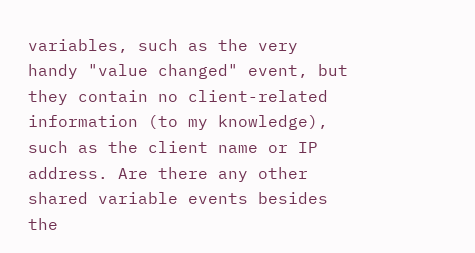variables, such as the very handy "value changed" event, but they contain no client-related information (to my knowledge), such as the client name or IP address. Are there any other shared variable events besides the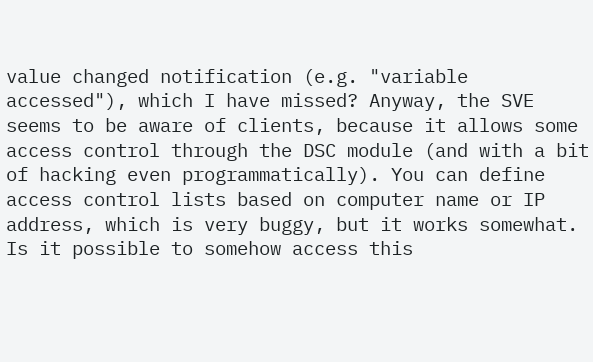value changed notification (e.g. "variable accessed"), which I have missed? Anyway, the SVE seems to be aware of clients, because it allows some access control through the DSC module (and with a bit of hacking even programmatically). You can define access control lists based on computer name or IP address, which is very buggy, but it works somewhat. Is it possible to somehow access this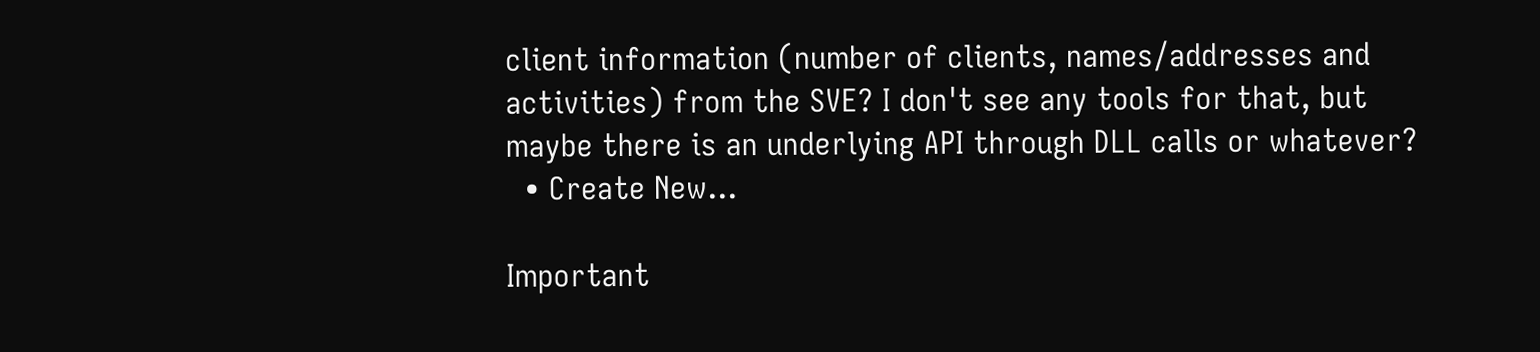client information (number of clients, names/addresses and activities) from the SVE? I don't see any tools for that, but maybe there is an underlying API through DLL calls or whatever?
  • Create New...

Important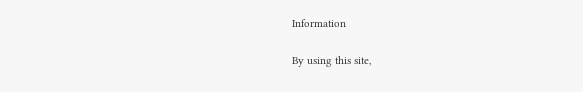Information

By using this site,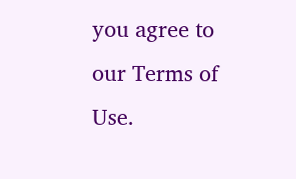you agree to our Terms of Use.